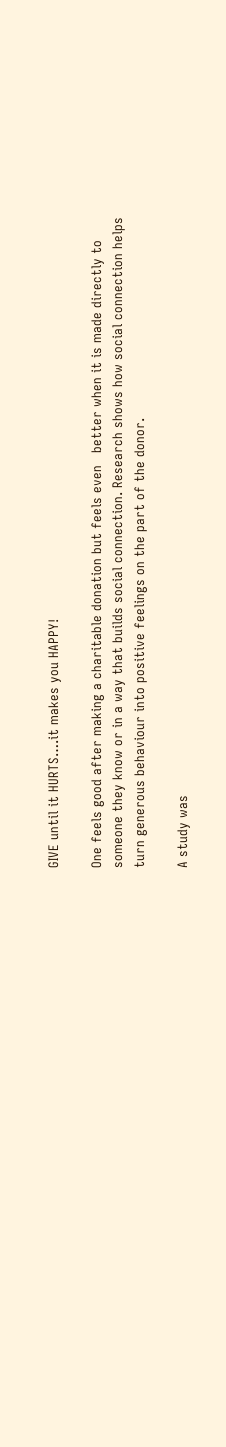GIVE until it HURTS….it makes you HAPPY!

One feels good after making a charitable donation but feels even   better when it is made directly to someone they know or in a way that builds social connection. Research shows how social connection helps turn generous behaviour into positive feelings on the part of the donor.

A study was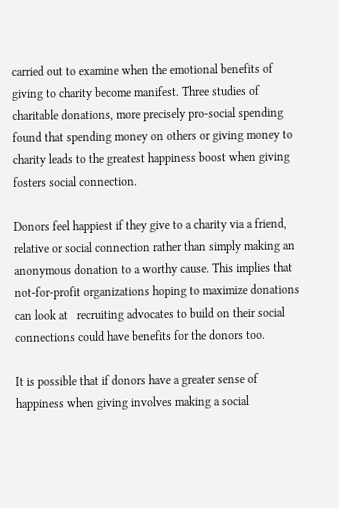carried out to examine when the emotional benefits of giving to charity become manifest. Three studies of charitable donations, more precisely pro-social spending found that spending money on others or giving money to charity leads to the greatest happiness boost when giving fosters social connection.

Donors feel happiest if they give to a charity via a friend, relative or social connection rather than simply making an anonymous donation to a worthy cause. This implies that not-for-profit organizations hoping to maximize donations can look at   recruiting advocates to build on their social connections could have benefits for the donors too.

It is possible that if donors have a greater sense of happiness when giving involves making a social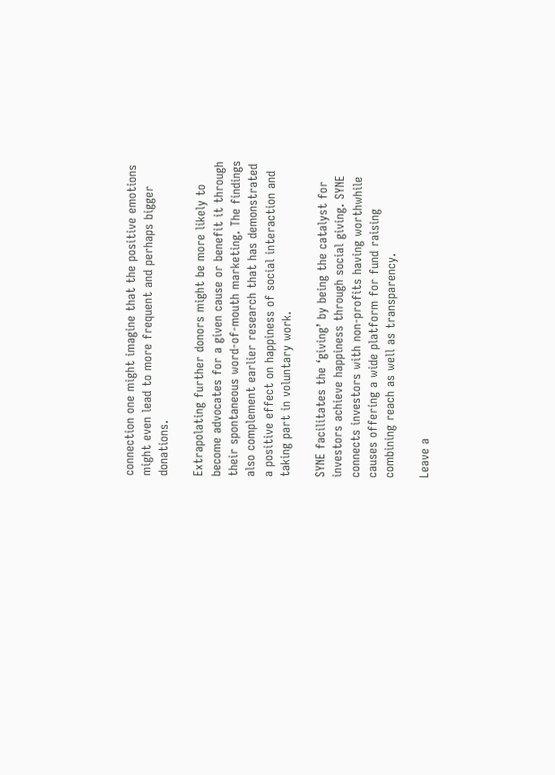connection one might imagine that the positive emotions might even lead to more frequent and perhaps bigger donations.

Extrapolating further donors might be more likely to become advocates for a given cause or benefit it through their spontaneous word-of-mouth marketing. The findings also complement earlier research that has demonstrated a positive effect on happiness of social interaction and taking part in voluntary work.

SYNE facilitates the ‘giving’ by being the catalyst for investors achieve happiness through social giving. SYNE connects investors with non-profits having worthwhile causes offering a wide platform for fund raising combining reach as well as transparency.

Leave a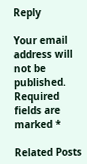Reply

Your email address will not be published. Required fields are marked *

Related Posts